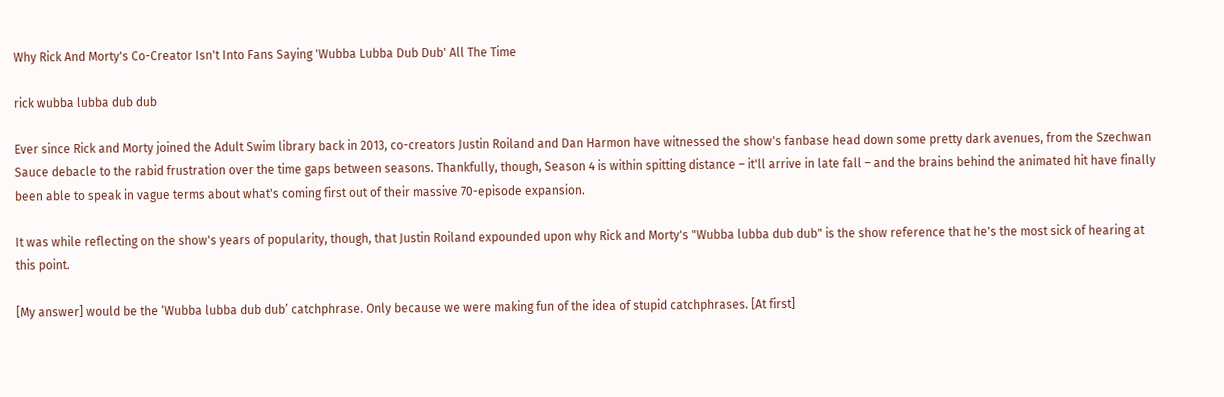Why Rick And Morty's Co-Creator Isn't Into Fans Saying 'Wubba Lubba Dub Dub' All The Time

rick wubba lubba dub dub

Ever since Rick and Morty joined the Adult Swim library back in 2013, co-creators Justin Roiland and Dan Harmon have witnessed the show's fanbase head down some pretty dark avenues, from the Szechwan Sauce debacle to the rabid frustration over the time gaps between seasons. Thankfully, though, Season 4 is within spitting distance – it'll arrive in late fall – and the brains behind the animated hit have finally been able to speak in vague terms about what's coming first out of their massive 70-episode expansion.

It was while reflecting on the show's years of popularity, though, that Justin Roiland expounded upon why Rick and Morty's "Wubba lubba dub dub" is the show reference that he's the most sick of hearing at this point.

[My answer] would be the ‘Wubba lubba dub dub’ catchphrase. Only because we were making fun of the idea of stupid catchphrases. [At first]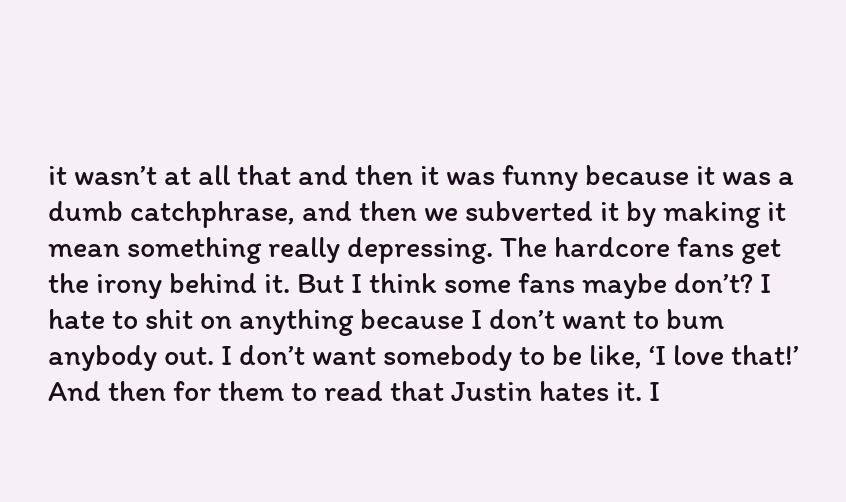it wasn’t at all that and then it was funny because it was a dumb catchphrase, and then we subverted it by making it mean something really depressing. The hardcore fans get the irony behind it. But I think some fans maybe don’t? I hate to shit on anything because I don’t want to bum anybody out. I don’t want somebody to be like, ‘I love that!’ And then for them to read that Justin hates it. I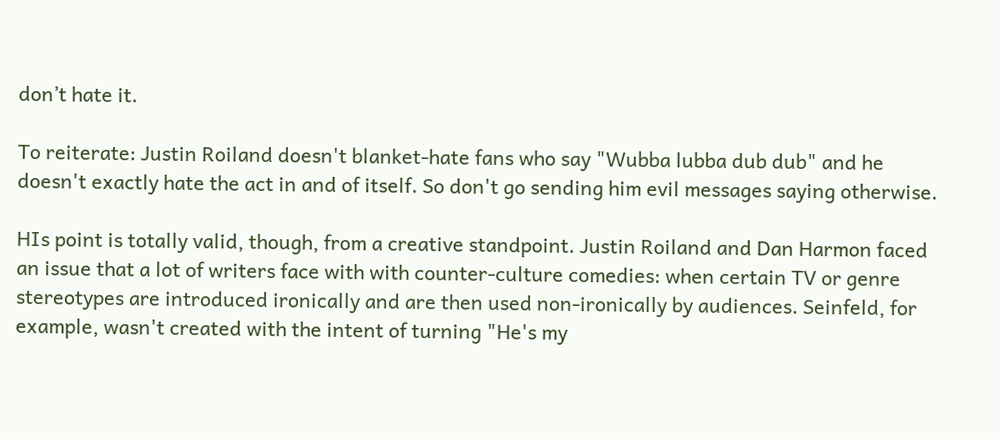don’t hate it.

To reiterate: Justin Roiland doesn't blanket-hate fans who say "Wubba lubba dub dub" and he doesn't exactly hate the act in and of itself. So don't go sending him evil messages saying otherwise.

HIs point is totally valid, though, from a creative standpoint. Justin Roiland and Dan Harmon faced an issue that a lot of writers face with with counter-culture comedies: when certain TV or genre stereotypes are introduced ironically and are then used non-ironically by audiences. Seinfeld, for example, wasn't created with the intent of turning "He's my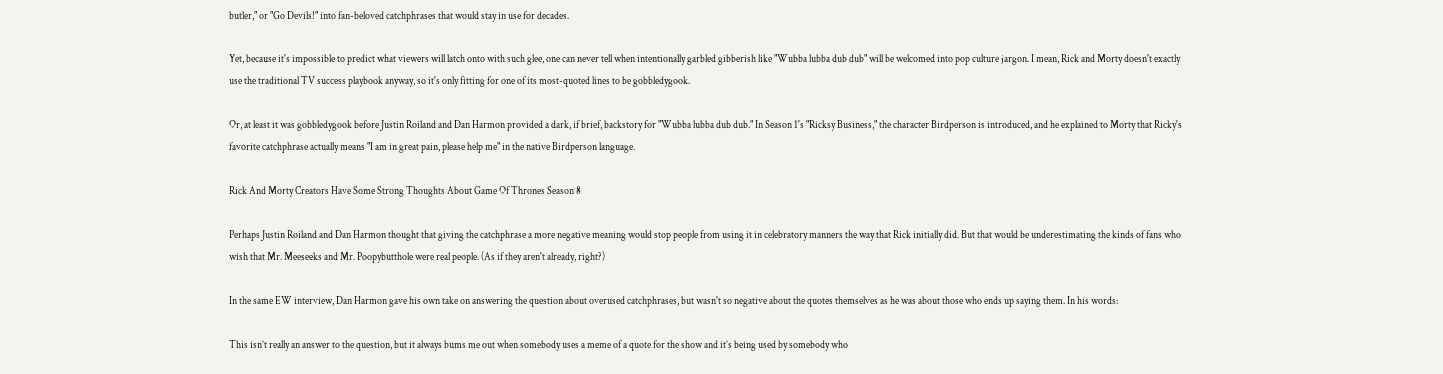butler," or "Go Devils!" into fan-beloved catchphrases that would stay in use for decades.

Yet, because it's impossible to predict what viewers will latch onto with such glee, one can never tell when intentionally garbled gibberish like "Wubba lubba dub dub" will be welcomed into pop culture jargon. I mean, Rick and Morty doesn't exactly use the traditional TV success playbook anyway, so it's only fitting for one of its most-quoted lines to be gobbledygook.

Or, at least it was gobbledygook before Justin Roiland and Dan Harmon provided a dark, if brief, backstory for "Wubba lubba dub dub." In Season 1's "Ricksy Business," the character Birdperson is introduced, and he explained to Morty that Ricky's favorite catchphrase actually means "I am in great pain, please help me" in the native Birdperson language.

Rick And Morty Creators Have Some Strong Thoughts About Game Of Thrones Season 8

Perhaps Justin Roiland and Dan Harmon thought that giving the catchphrase a more negative meaning would stop people from using it in celebratory manners the way that Rick initially did. But that would be underestimating the kinds of fans who wish that Mr. Meeseeks and Mr. Poopybutthole were real people. (As if they aren't already, right?)

In the same EW interview, Dan Harmon gave his own take on answering the question about overused catchphrases, but wasn't so negative about the quotes themselves as he was about those who ends up saying them. In his words:

This isn’t really an answer to the question, but it always bums me out when somebody uses a meme of a quote for the show and it’s being used by somebody who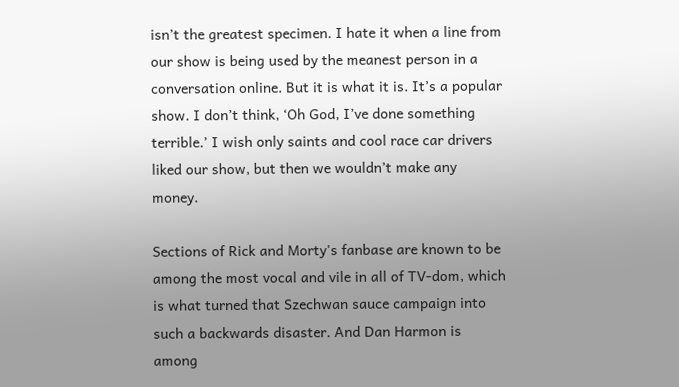isn’t the greatest specimen. I hate it when a line from our show is being used by the meanest person in a conversation online. But it is what it is. It’s a popular show. I don’t think, ‘Oh God, I’ve done something terrible.’ I wish only saints and cool race car drivers liked our show, but then we wouldn’t make any money.

Sections of Rick and Morty's fanbase are known to be among the most vocal and vile in all of TV-dom, which is what turned that Szechwan sauce campaign into such a backwards disaster. And Dan Harmon is among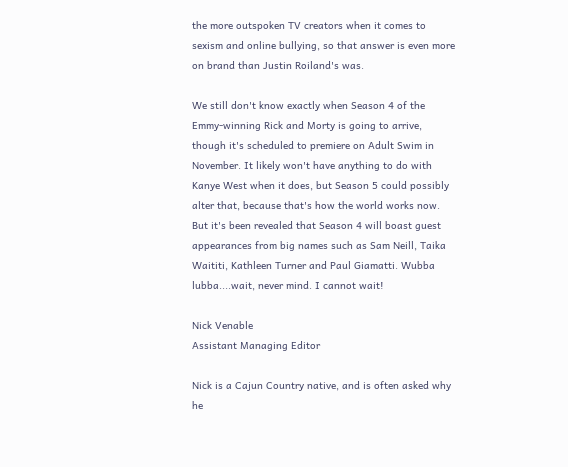the more outspoken TV creators when it comes to sexism and online bullying, so that answer is even more on brand than Justin Roiland's was.

We still don't know exactly when Season 4 of the Emmy-winning Rick and Morty is going to arrive, though it's scheduled to premiere on Adult Swim in November. It likely won't have anything to do with Kanye West when it does, but Season 5 could possibly alter that, because that's how the world works now. But it's been revealed that Season 4 will boast guest appearances from big names such as Sam Neill, Taika Waititi, Kathleen Turner and Paul Giamatti. Wubba lubba....wait, never mind. I cannot wait!

Nick Venable
Assistant Managing Editor

Nick is a Cajun Country native, and is often asked why he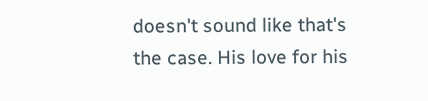doesn't sound like that's the case. His love for his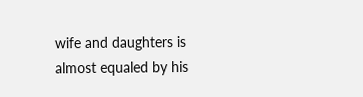wife and daughters is almost equaled by his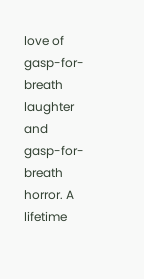love of gasp-for-breath laughter and gasp-for-breath horror. A lifetime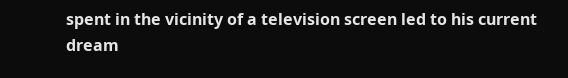spent in the vicinity of a television screen led to his current dream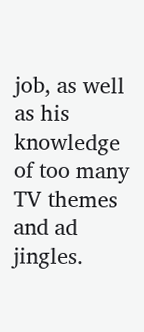job, as well as his knowledge of too many TV themes and ad jingles.